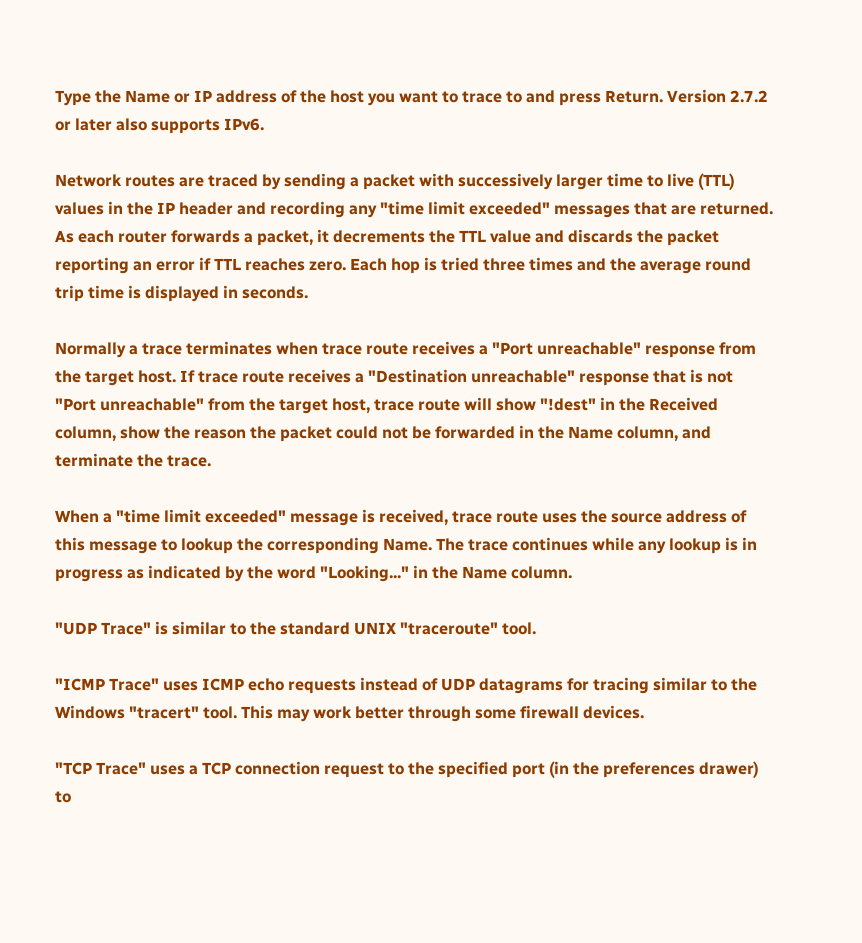Type the Name or IP address of the host you want to trace to and press Return. Version 2.7.2 or later also supports IPv6.

Network routes are traced by sending a packet with successively larger time to live (TTL) values in the IP header and recording any "time limit exceeded" messages that are returned. As each router forwards a packet, it decrements the TTL value and discards the packet reporting an error if TTL reaches zero. Each hop is tried three times and the average round trip time is displayed in seconds.

Normally a trace terminates when trace route receives a "Port unreachable" response from the target host. If trace route receives a "Destination unreachable" response that is not "Port unreachable" from the target host, trace route will show "!dest" in the Received column, show the reason the packet could not be forwarded in the Name column, and terminate the trace.

When a "time limit exceeded" message is received, trace route uses the source address of this message to lookup the corresponding Name. The trace continues while any lookup is in progress as indicated by the word "Looking..." in the Name column.

"UDP Trace" is similar to the standard UNIX "traceroute" tool.

"ICMP Trace" uses ICMP echo requests instead of UDP datagrams for tracing similar to the Windows "tracert" tool. This may work better through some firewall devices.

"TCP Trace" uses a TCP connection request to the specified port (in the preferences drawer) to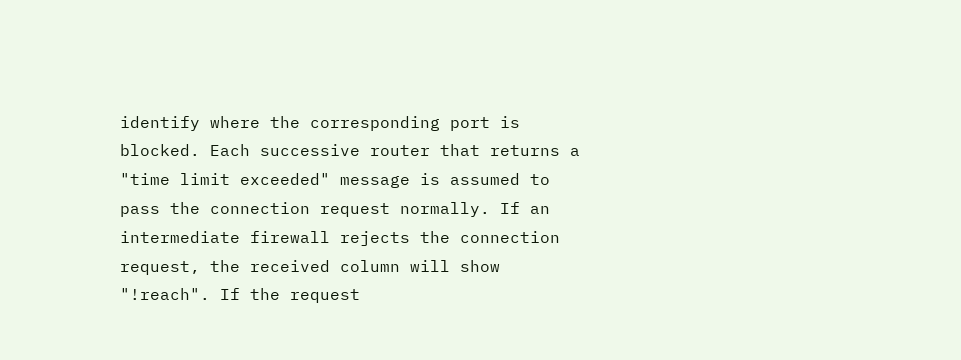identify where the corresponding port is blocked. Each successive router that returns a "time limit exceeded" message is assumed to pass the connection request normally. If an intermediate firewall rejects the connection request, the received column will show "!reach". If the request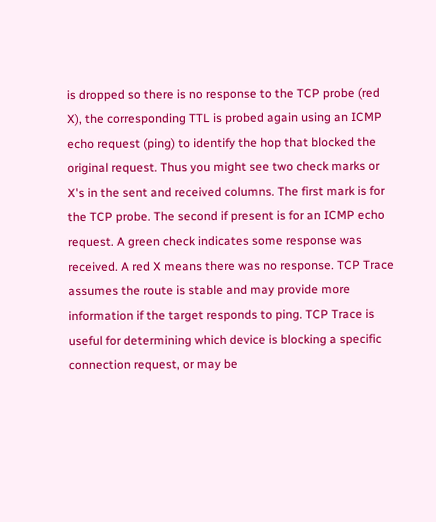is dropped so there is no response to the TCP probe (red X), the corresponding TTL is probed again using an ICMP echo request (ping) to identify the hop that blocked the original request. Thus you might see two check marks or X's in the sent and received columns. The first mark is for the TCP probe. The second if present is for an ICMP echo request. A green check indicates some response was received. A red X means there was no response. TCP Trace assumes the route is stable and may provide more information if the target responds to ping. TCP Trace is useful for determining which device is blocking a specific connection request, or may be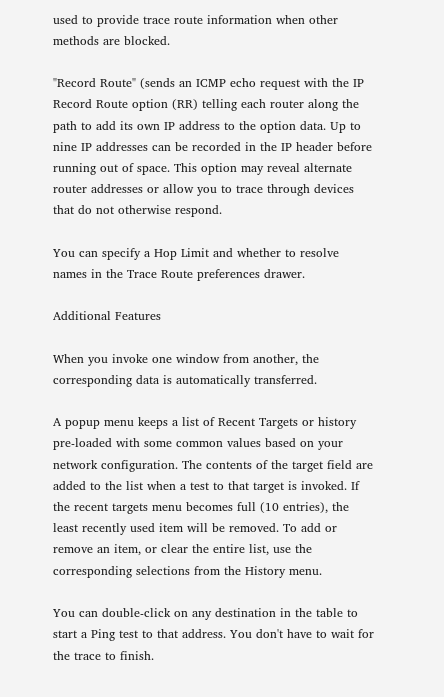used to provide trace route information when other methods are blocked.

"Record Route" (sends an ICMP echo request with the IP Record Route option (RR) telling each router along the path to add its own IP address to the option data. Up to nine IP addresses can be recorded in the IP header before running out of space. This option may reveal alternate router addresses or allow you to trace through devices that do not otherwise respond.

You can specify a Hop Limit and whether to resolve names in the Trace Route preferences drawer.

Additional Features

When you invoke one window from another, the corresponding data is automatically transferred.

A popup menu keeps a list of Recent Targets or history pre-loaded with some common values based on your network configuration. The contents of the target field are added to the list when a test to that target is invoked. If the recent targets menu becomes full (10 entries), the least recently used item will be removed. To add or remove an item, or clear the entire list, use the corresponding selections from the History menu.

You can double-click on any destination in the table to start a Ping test to that address. You don't have to wait for the trace to finish.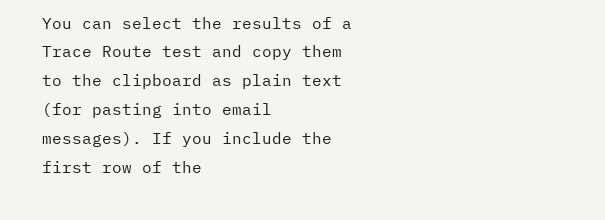You can select the results of a Trace Route test and copy them to the clipboard as plain text (for pasting into email messages). If you include the first row of the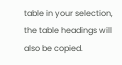table in your selection, the table headings will also be copied.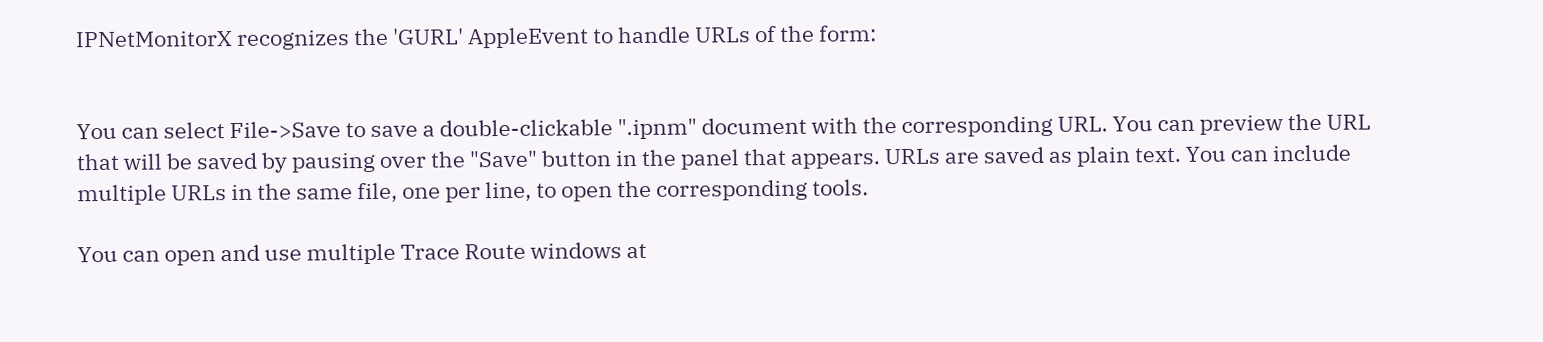IPNetMonitorX recognizes the 'GURL' AppleEvent to handle URLs of the form:


You can select File->Save to save a double-clickable ".ipnm" document with the corresponding URL. You can preview the URL that will be saved by pausing over the "Save" button in the panel that appears. URLs are saved as plain text. You can include multiple URLs in the same file, one per line, to open the corresponding tools.

You can open and use multiple Trace Route windows at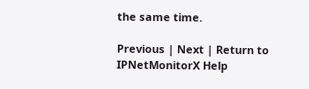the same time.

Previous | Next | Return to IPNetMonitorX Help